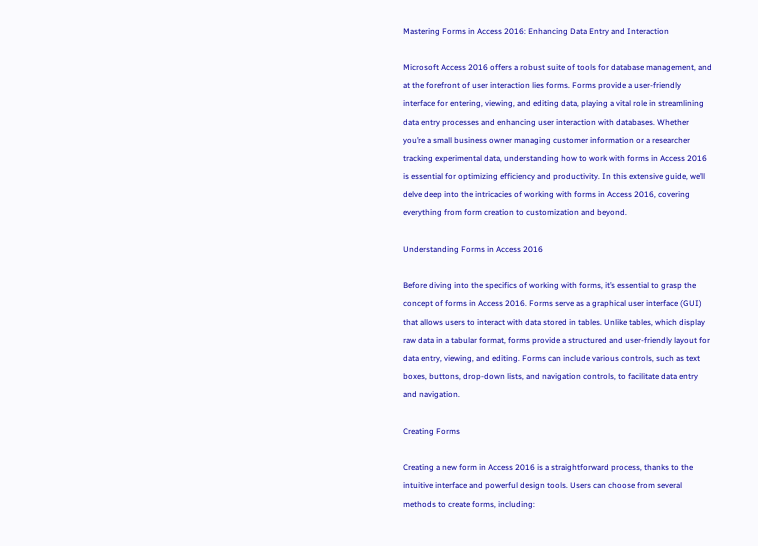Mastering Forms in Access 2016: Enhancing Data Entry and Interaction

Microsoft Access 2016 offers a robust suite of tools for database management, and at the forefront of user interaction lies forms. Forms provide a user-friendly interface for entering, viewing, and editing data, playing a vital role in streamlining data entry processes and enhancing user interaction with databases. Whether you’re a small business owner managing customer information or a researcher tracking experimental data, understanding how to work with forms in Access 2016 is essential for optimizing efficiency and productivity. In this extensive guide, we’ll delve deep into the intricacies of working with forms in Access 2016, covering everything from form creation to customization and beyond.

Understanding Forms in Access 2016

Before diving into the specifics of working with forms, it’s essential to grasp the concept of forms in Access 2016. Forms serve as a graphical user interface (GUI) that allows users to interact with data stored in tables. Unlike tables, which display raw data in a tabular format, forms provide a structured and user-friendly layout for data entry, viewing, and editing. Forms can include various controls, such as text boxes, buttons, drop-down lists, and navigation controls, to facilitate data entry and navigation.

Creating Forms

Creating a new form in Access 2016 is a straightforward process, thanks to the intuitive interface and powerful design tools. Users can choose from several methods to create forms, including: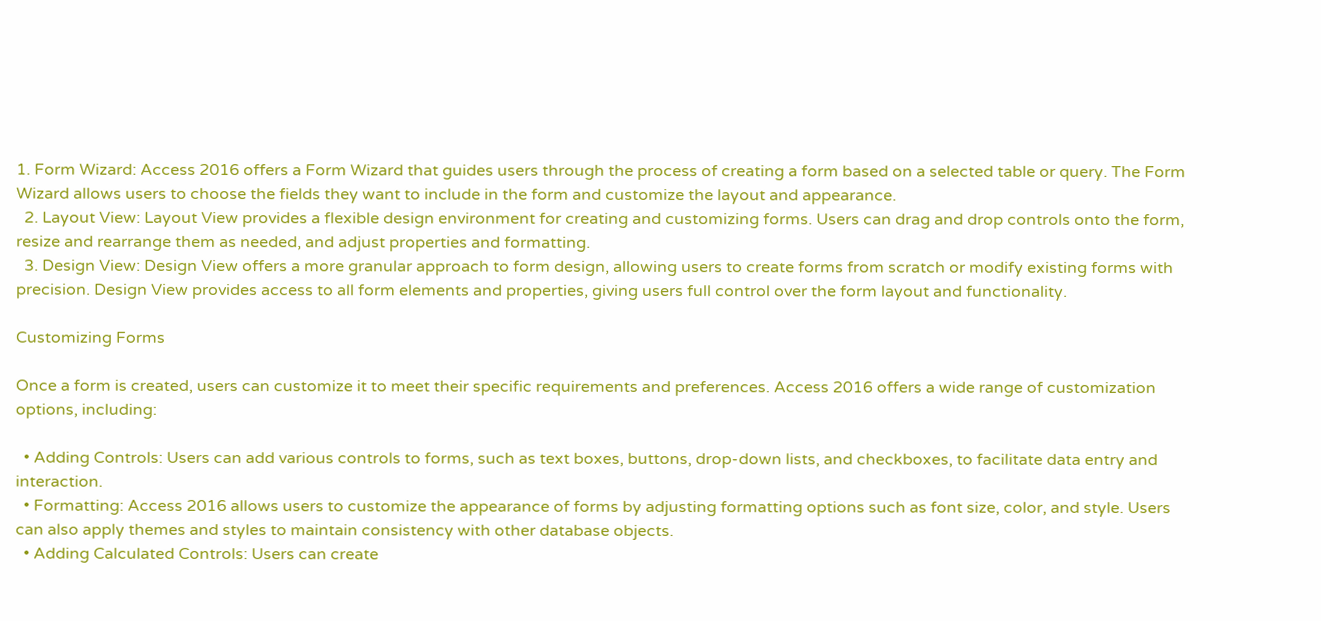1. Form Wizard: Access 2016 offers a Form Wizard that guides users through the process of creating a form based on a selected table or query. The Form Wizard allows users to choose the fields they want to include in the form and customize the layout and appearance.
  2. Layout View: Layout View provides a flexible design environment for creating and customizing forms. Users can drag and drop controls onto the form, resize and rearrange them as needed, and adjust properties and formatting.
  3. Design View: Design View offers a more granular approach to form design, allowing users to create forms from scratch or modify existing forms with precision. Design View provides access to all form elements and properties, giving users full control over the form layout and functionality.

Customizing Forms

Once a form is created, users can customize it to meet their specific requirements and preferences. Access 2016 offers a wide range of customization options, including:

  • Adding Controls: Users can add various controls to forms, such as text boxes, buttons, drop-down lists, and checkboxes, to facilitate data entry and interaction.
  • Formatting: Access 2016 allows users to customize the appearance of forms by adjusting formatting options such as font size, color, and style. Users can also apply themes and styles to maintain consistency with other database objects.
  • Adding Calculated Controls: Users can create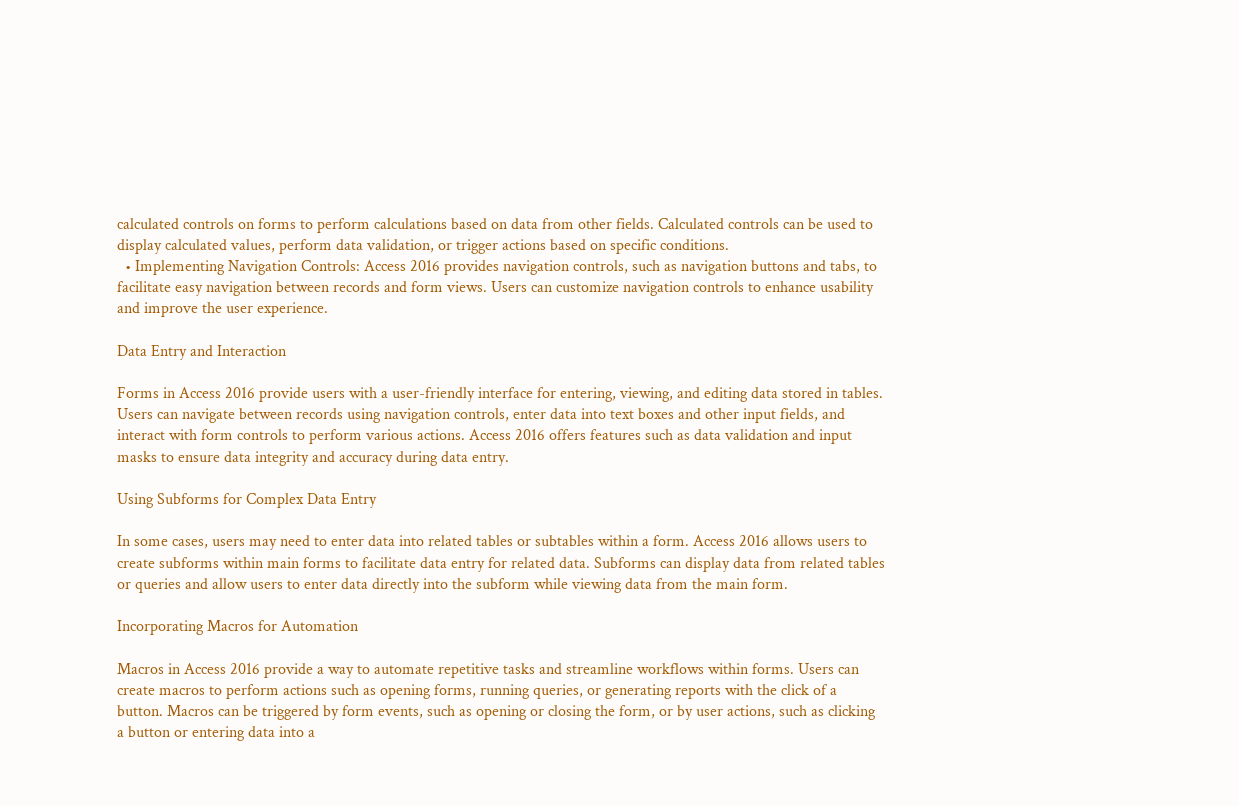calculated controls on forms to perform calculations based on data from other fields. Calculated controls can be used to display calculated values, perform data validation, or trigger actions based on specific conditions.
  • Implementing Navigation Controls: Access 2016 provides navigation controls, such as navigation buttons and tabs, to facilitate easy navigation between records and form views. Users can customize navigation controls to enhance usability and improve the user experience.

Data Entry and Interaction

Forms in Access 2016 provide users with a user-friendly interface for entering, viewing, and editing data stored in tables. Users can navigate between records using navigation controls, enter data into text boxes and other input fields, and interact with form controls to perform various actions. Access 2016 offers features such as data validation and input masks to ensure data integrity and accuracy during data entry.

Using Subforms for Complex Data Entry

In some cases, users may need to enter data into related tables or subtables within a form. Access 2016 allows users to create subforms within main forms to facilitate data entry for related data. Subforms can display data from related tables or queries and allow users to enter data directly into the subform while viewing data from the main form.

Incorporating Macros for Automation

Macros in Access 2016 provide a way to automate repetitive tasks and streamline workflows within forms. Users can create macros to perform actions such as opening forms, running queries, or generating reports with the click of a button. Macros can be triggered by form events, such as opening or closing the form, or by user actions, such as clicking a button or entering data into a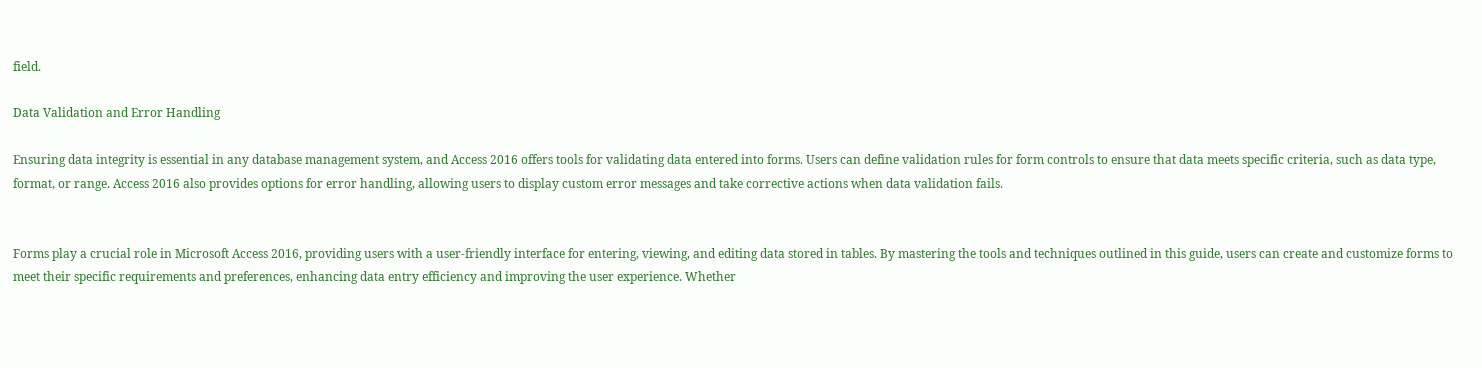field.

Data Validation and Error Handling

Ensuring data integrity is essential in any database management system, and Access 2016 offers tools for validating data entered into forms. Users can define validation rules for form controls to ensure that data meets specific criteria, such as data type, format, or range. Access 2016 also provides options for error handling, allowing users to display custom error messages and take corrective actions when data validation fails.


Forms play a crucial role in Microsoft Access 2016, providing users with a user-friendly interface for entering, viewing, and editing data stored in tables. By mastering the tools and techniques outlined in this guide, users can create and customize forms to meet their specific requirements and preferences, enhancing data entry efficiency and improving the user experience. Whether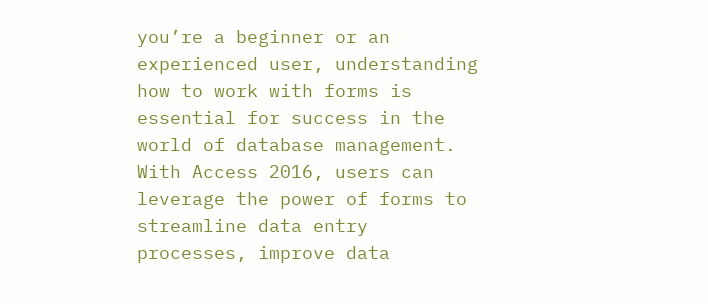you’re a beginner or an experienced user, understanding how to work with forms is essential for success in the world of database management. With Access 2016, users can leverage the power of forms to streamline data entry processes, improve data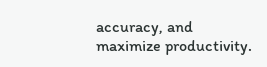accuracy, and maximize productivity.